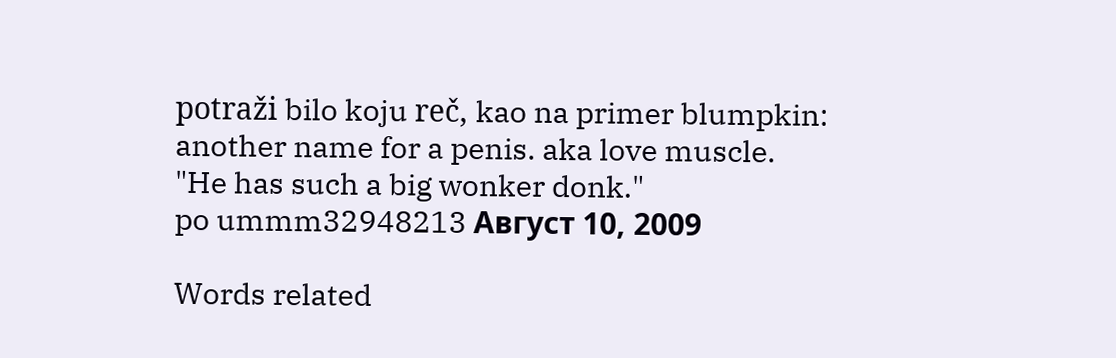potraži bilo koju reč, kao na primer blumpkin:
another name for a penis. aka love muscle.
"He has such a big wonker donk."
po ummm32948213 Август 10, 2009

Words related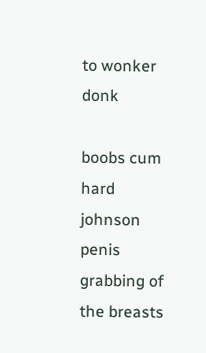to wonker donk

boobs cum hard johnson penis
grabbing of the breasts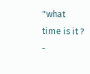"what time is it ? -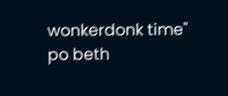wonkerdonk time"
po beth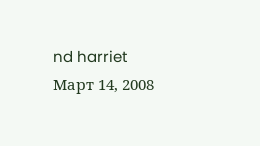nd harriet Март 14, 2008